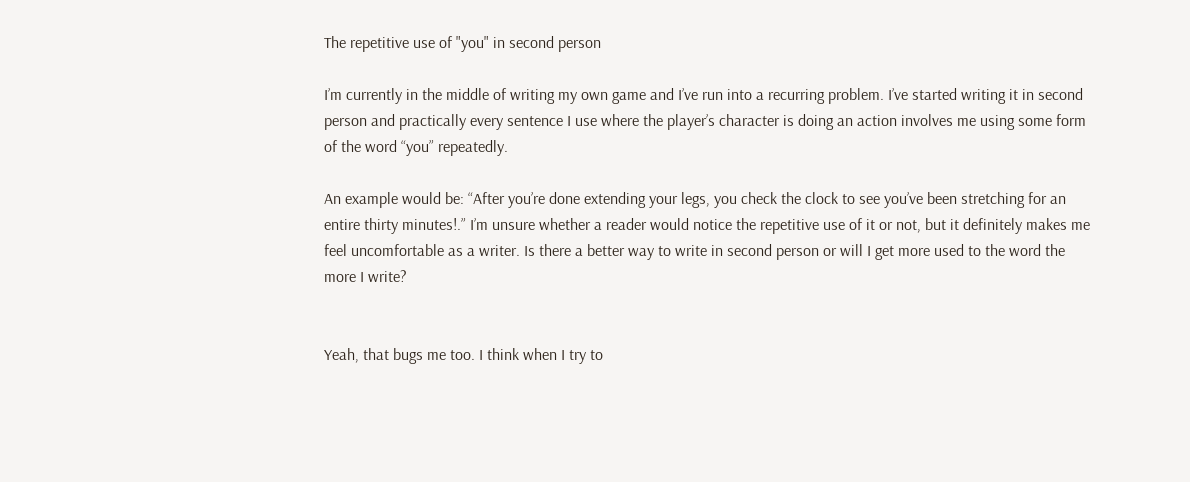The repetitive use of "you" in second person

I’m currently in the middle of writing my own game and I’ve run into a recurring problem. I’ve started writing it in second person and practically every sentence I use where the player’s character is doing an action involves me using some form of the word “you” repeatedly.

An example would be: “After you’re done extending your legs, you check the clock to see you’ve been stretching for an entire thirty minutes!.” I’m unsure whether a reader would notice the repetitive use of it or not, but it definitely makes me feel uncomfortable as a writer. Is there a better way to write in second person or will I get more used to the word the more I write?


Yeah, that bugs me too. I think when I try to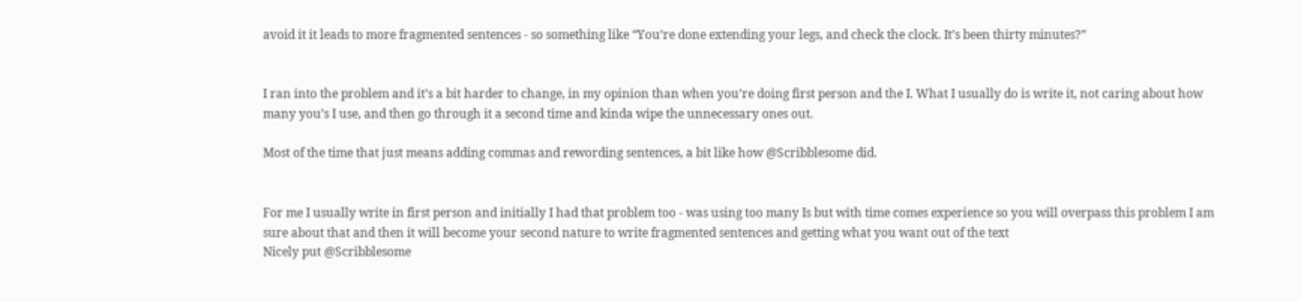avoid it it leads to more fragmented sentences - so something like “You’re done extending your legs, and check the clock. It’s been thirty minutes?”


I ran into the problem and it’s a bit harder to change, in my opinion than when you’re doing first person and the I. What I usually do is write it, not caring about how many you’s I use, and then go through it a second time and kinda wipe the unnecessary ones out.

Most of the time that just means adding commas and rewording sentences, a bit like how @Scribblesome did.


For me I usually write in first person and initially I had that problem too - was using too many Is but with time comes experience so you will overpass this problem I am sure about that and then it will become your second nature to write fragmented sentences and getting what you want out of the text
Nicely put @Scribblesome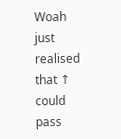Woah just realised that ↑ could pass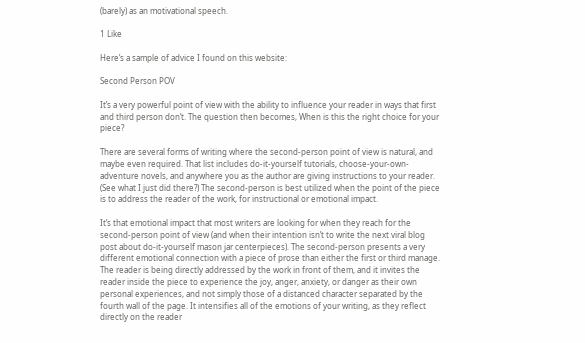(barely) as an motivational speech.

1 Like

Here’s a sample of advice I found on this website:

Second Person POV

It’s a very powerful point of view with the ability to influence your reader in ways that first and third person don’t. The question then becomes, When is this the right choice for your piece?

There are several forms of writing where the second-person point of view is natural, and maybe even required. That list includes do-it-yourself tutorials, choose-your-own-adventure novels, and anywhere you as the author are giving instructions to your reader. (See what I just did there?) The second-person is best utilized when the point of the piece is to address the reader of the work, for instructional or emotional impact.

It’s that emotional impact that most writers are looking for when they reach for the second-person point of view (and when their intention isn’t to write the next viral blog post about do-it-yourself mason jar centerpieces). The second-person presents a very different emotional connection with a piece of prose than either the first or third manage. The reader is being directly addressed by the work in front of them, and it invites the reader inside the piece to experience the joy, anger, anxiety, or danger as their own personal experiences, and not simply those of a distanced character separated by the fourth wall of the page. It intensifies all of the emotions of your writing, as they reflect directly on the reader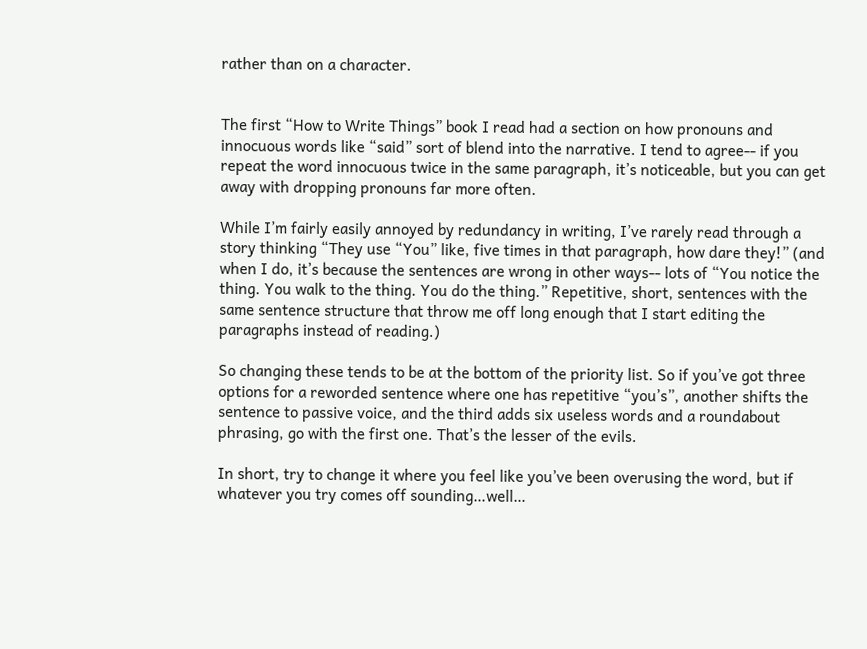rather than on a character.


The first “How to Write Things” book I read had a section on how pronouns and innocuous words like “said” sort of blend into the narrative. I tend to agree-- if you repeat the word innocuous twice in the same paragraph, it’s noticeable, but you can get away with dropping pronouns far more often.

While I’m fairly easily annoyed by redundancy in writing, I’ve rarely read through a story thinking “They use “You” like, five times in that paragraph, how dare they!” (and when I do, it’s because the sentences are wrong in other ways-- lots of “You notice the thing. You walk to the thing. You do the thing.” Repetitive, short, sentences with the same sentence structure that throw me off long enough that I start editing the paragraphs instead of reading.)

So changing these tends to be at the bottom of the priority list. So if you’ve got three options for a reworded sentence where one has repetitive “you’s”, another shifts the sentence to passive voice, and the third adds six useless words and a roundabout phrasing, go with the first one. That’s the lesser of the evils.

In short, try to change it where you feel like you’ve been overusing the word, but if whatever you try comes off sounding…well…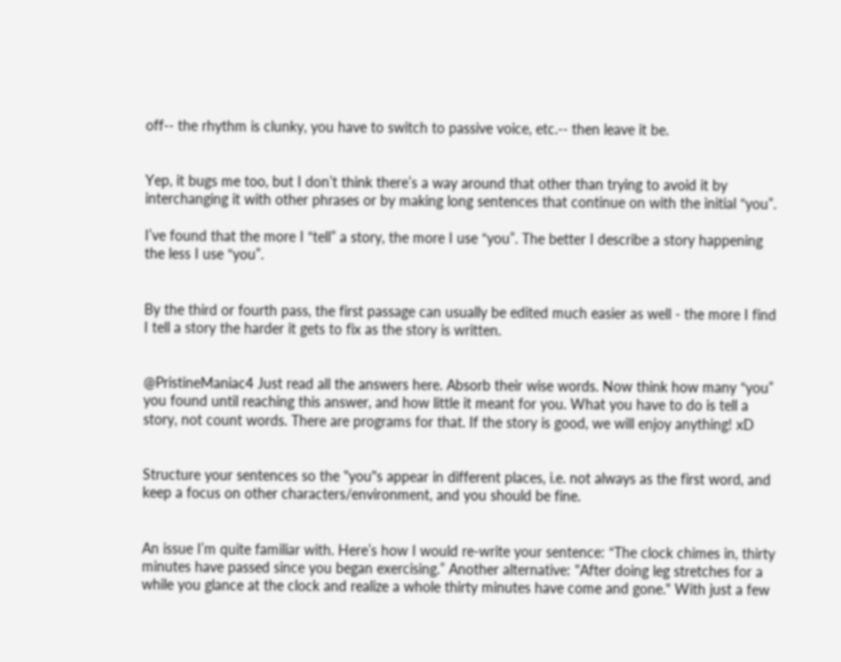off-- the rhythm is clunky, you have to switch to passive voice, etc.-- then leave it be.


Yep, it bugs me too, but I don’t think there’s a way around that other than trying to avoid it by interchanging it with other phrases or by making long sentences that continue on with the initial “you”.

I’ve found that the more I “tell” a story, the more I use “you”. The better I describe a story happening the less I use “you”.


By the third or fourth pass, the first passage can usually be edited much easier as well - the more I find I tell a story the harder it gets to fix as the story is written.


@PristineManiac4 Just read all the answers here. Absorb their wise words. Now think how many “you” you found until reaching this answer, and how little it meant for you. What you have to do is tell a story, not count words. There are programs for that. If the story is good, we will enjoy anything! xD


Structure your sentences so the "you"s appear in different places, i.e. not always as the first word, and keep a focus on other characters/environment, and you should be fine.


An issue I’m quite familiar with. Here’s how I would re-write your sentence: “The clock chimes in, thirty minutes have passed since you began exercising.” Another alternative: "After doing leg stretches for a while you glance at the clock and realize a whole thirty minutes have come and gone." With just a few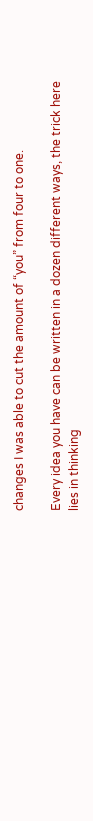changes I was able to cut the amount of “you” from four to one.

Every idea you have can be written in a dozen different ways, the trick here lies in thinking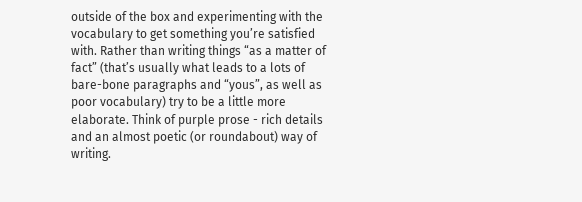outside of the box and experimenting with the vocabulary to get something you’re satisfied with. Rather than writing things “as a matter of fact” (that’s usually what leads to a lots of bare-bone paragraphs and “yous”, as well as poor vocabulary) try to be a little more elaborate. Think of purple prose - rich details and an almost poetic (or roundabout) way of writing.